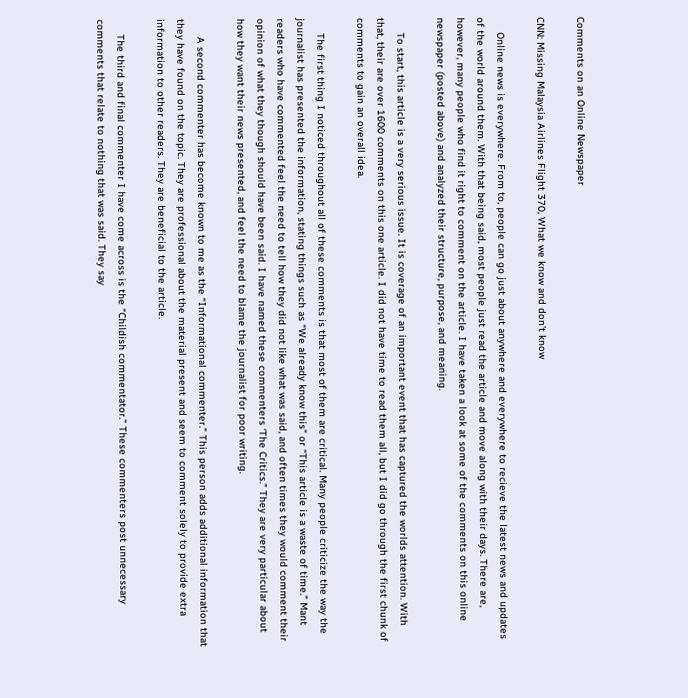Comments on an Online Newspaper

CNN: Missing Malaysia Airlines Flight 370, What we know and don’t know

     Online news is everywhere. From to, people can go just about anywhere and everywhere to recieve the latest news and updates of the world around them. With that being said, most people just read the article and move along with their days. There are, however, many people who find it right to comment on the article. I have taken a look at some of the comments on this online newspaper (posted above) and analyzed their structure, purpose, and meaning.

     To start, this article is a very serious issue. It is coverage of an important event that has captured the worlds attention. With that, their are over 1600 comments on this one article. I did not have time to read them all, but I did go through the first chunk of comments to gain an overall idea.

     The first thing I noticed throughout all of these comments is that most of them are critical. Many people criticize the way the journalist has presented the information, stating things such as “We already know this” or “This article is a waste of time.” Mant readers who have commented feel the need to tell how they did not like what was said, and often times they would comment their opinion of what they though should have been said. I have named these commenters ‘The Critics.” They are very particular about how they want their news presented, and feel the need to blame the journalist for poor writing.

      A second commenter has become known to me as the “Informational commenter.” This person adds additional information that they have found on the topic. They are professional about the material present and seem to comment solely to provide extra information to other readers. They are beneficial to the article.

     The third and final commenter I have come across is the “Childish commentator.” These commenters post unnecessary comments that relate to nothing that was said. They say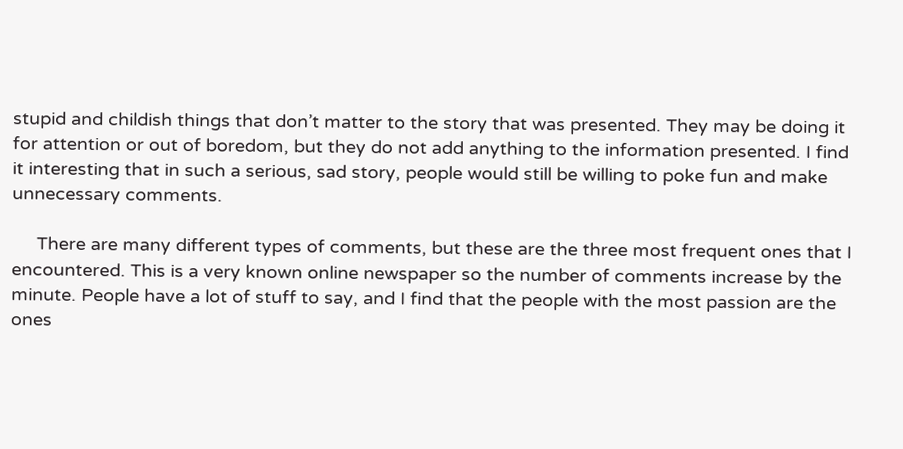stupid and childish things that don’t matter to the story that was presented. They may be doing it for attention or out of boredom, but they do not add anything to the information presented. I find it interesting that in such a serious, sad story, people would still be willing to poke fun and make unnecessary comments.

     There are many different types of comments, but these are the three most frequent ones that I encountered. This is a very known online newspaper so the number of comments increase by the minute. People have a lot of stuff to say, and I find that the people with the most passion are the ones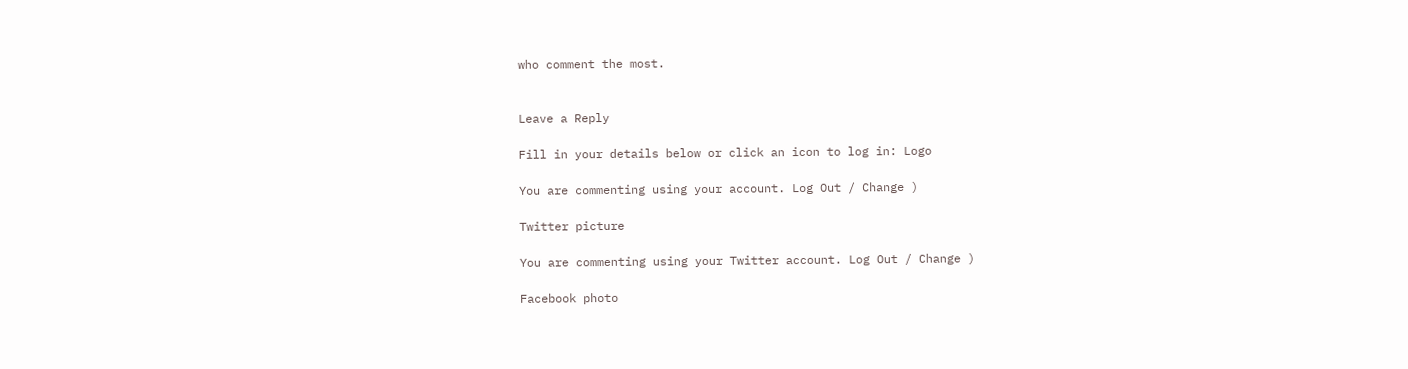who comment the most.


Leave a Reply

Fill in your details below or click an icon to log in: Logo

You are commenting using your account. Log Out / Change )

Twitter picture

You are commenting using your Twitter account. Log Out / Change )

Facebook photo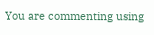You are commenting using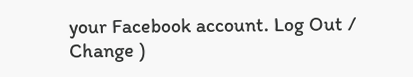your Facebook account. Log Out / Change )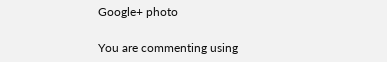Google+ photo

You are commenting using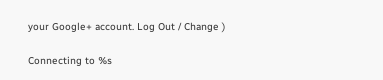your Google+ account. Log Out / Change )

Connecting to %s